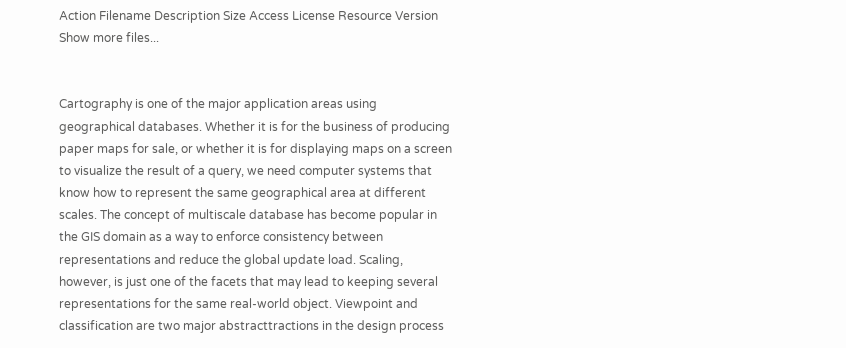Action Filename Description Size Access License Resource Version
Show more files...


Cartography is one of the major application areas using geographical databases. Whether it is for the business of producing paper maps for sale, or whether it is for displaying maps on a screen to visualize the result of a query, we need computer systems that know how to represent the same geographical area at different scales. The concept of multiscale database has become popular in the GIS domain as a way to enforce consistency between representations and reduce the global update load. Scaling, however, is just one of the facets that may lead to keeping several representations for the same real-world object. Viewpoint and classification are two major abstracttractions in the design process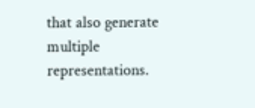that also generate multiple representations.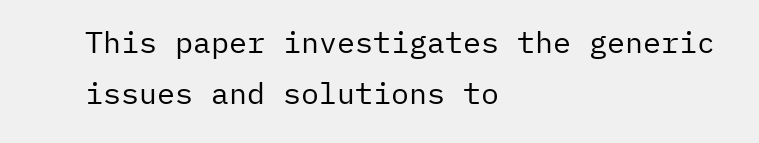This paper investigates the generic issues and solutions to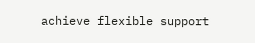achieve flexible support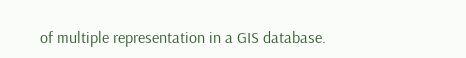of multiple representation in a GIS database.